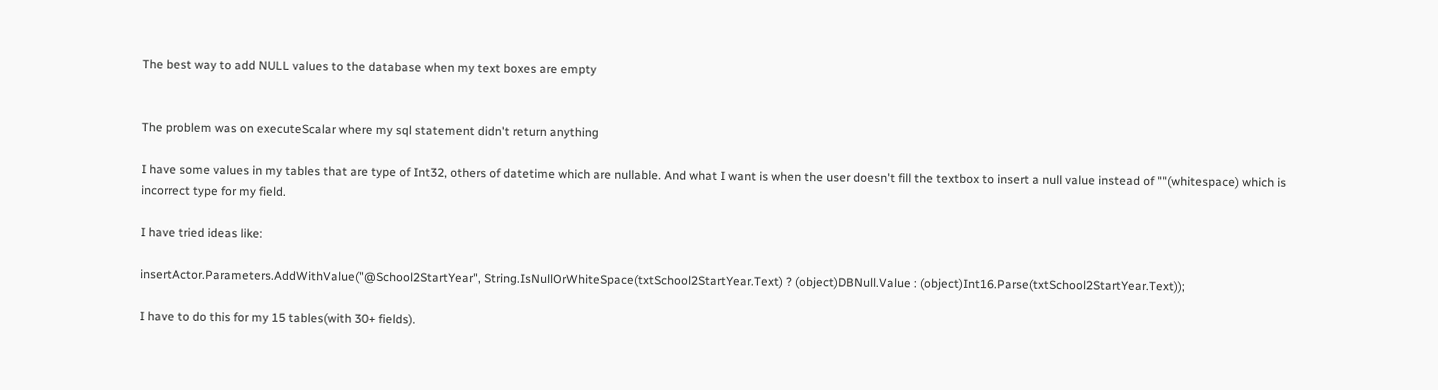The best way to add NULL values to the database when my text boxes are empty


The problem was on executeScalar where my sql statement didn't return anything

I have some values in my tables that are type of Int32, others of datetime which are nullable. And what I want is when the user doesn't fill the textbox to insert a null value instead of ""(whitespace) which is incorrect type for my field.

I have tried ideas like:

insertActor.Parameters.AddWithValue("@School2StartYear", String.IsNullOrWhiteSpace(txtSchool2StartYear.Text) ? (object)DBNull.Value : (object)Int16.Parse(txtSchool2StartYear.Text));

I have to do this for my 15 tables(with 30+ fields).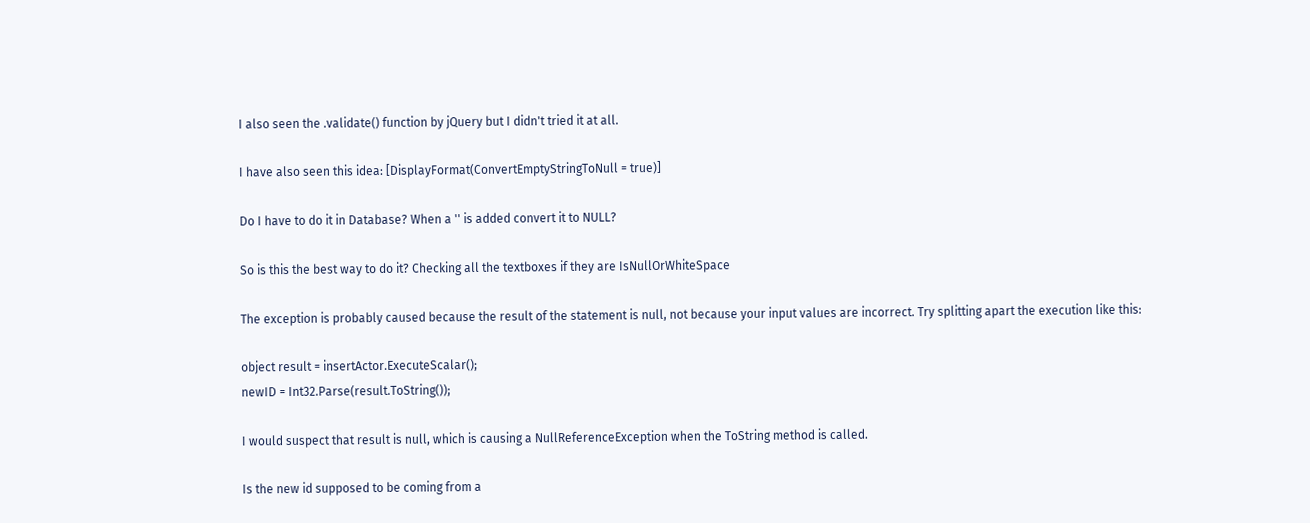I also seen the .validate() function by jQuery but I didn't tried it at all.

I have also seen this idea: [DisplayFormat(ConvertEmptyStringToNull = true)]

Do I have to do it in Database? When a '' is added convert it to NULL?

So is this the best way to do it? Checking all the textboxes if they are IsNullOrWhiteSpace

The exception is probably caused because the result of the statement is null, not because your input values are incorrect. Try splitting apart the execution like this:

object result = insertActor.ExecuteScalar();
newID = Int32.Parse(result.ToString());

I would suspect that result is null, which is causing a NullReferenceException when the ToString method is called.

Is the new id supposed to be coming from a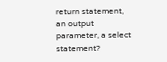return statement, an output parameter, a select statement?